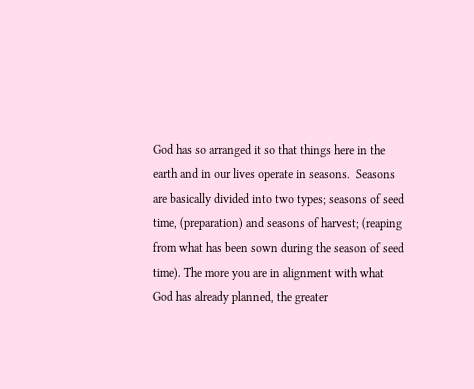God has so arranged it so that things here in the earth and in our lives operate in seasons.  Seasons are basically divided into two types; seasons of seed time, (preparation) and seasons of harvest; (reaping from what has been sown during the season of seed time). The more you are in alignment with what God has already planned, the greater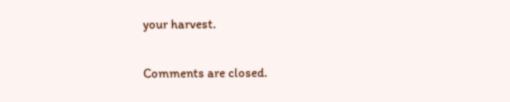your harvest.

Comments are closed.